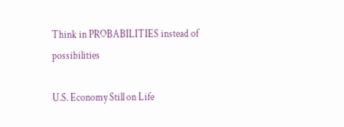Think in PROBABILITIES instead of possibilities

U.S. Economy Still on Life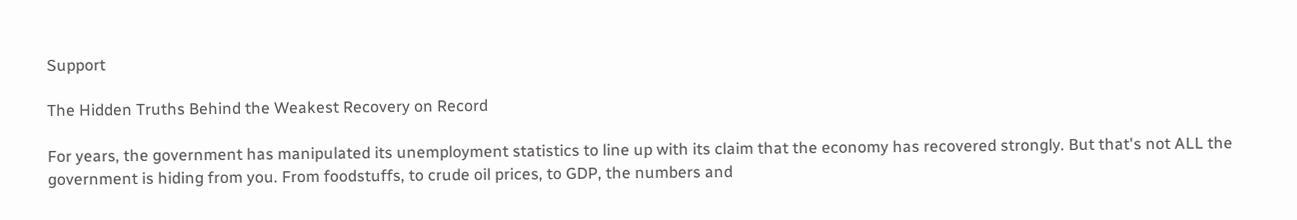Support

The Hidden Truths Behind the Weakest Recovery on Record

For years, the government has manipulated its unemployment statistics to line up with its claim that the economy has recovered strongly. But that's not ALL the government is hiding from you. From foodstuffs, to crude oil prices, to GDP, the numbers and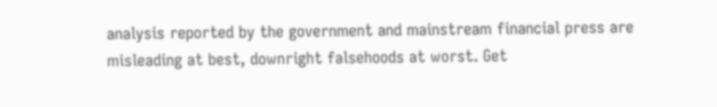analysis reported by the government and mainstream financial press are misleading at best, downright falsehoods at worst. Get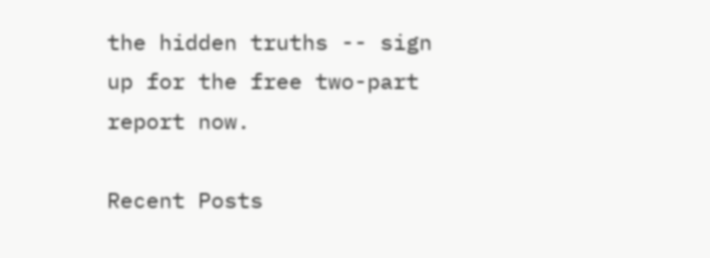the hidden truths -- sign up for the free two-part report now.

Recent Posts